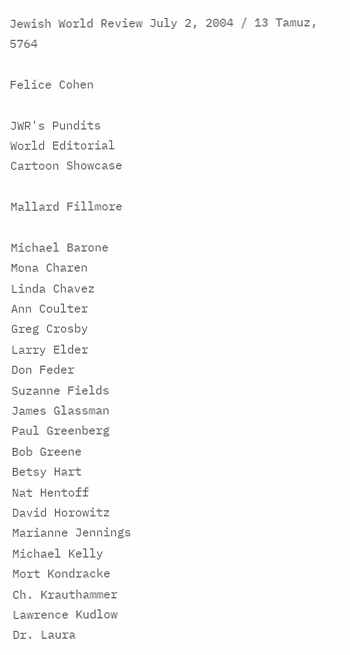Jewish World Review July 2, 2004 / 13 Tamuz, 5764

Felice Cohen

JWR's Pundits
World Editorial
Cartoon Showcase

Mallard Fillmore

Michael Barone
Mona Charen
Linda Chavez
Ann Coulter
Greg Crosby
Larry Elder
Don Feder
Suzanne Fields
James Glassman
Paul Greenberg
Bob Greene
Betsy Hart
Nat Hentoff
David Horowitz
Marianne Jennings
Michael Kelly
Mort Kondracke
Ch. Krauthammer
Lawrence Kudlow
Dr. Laura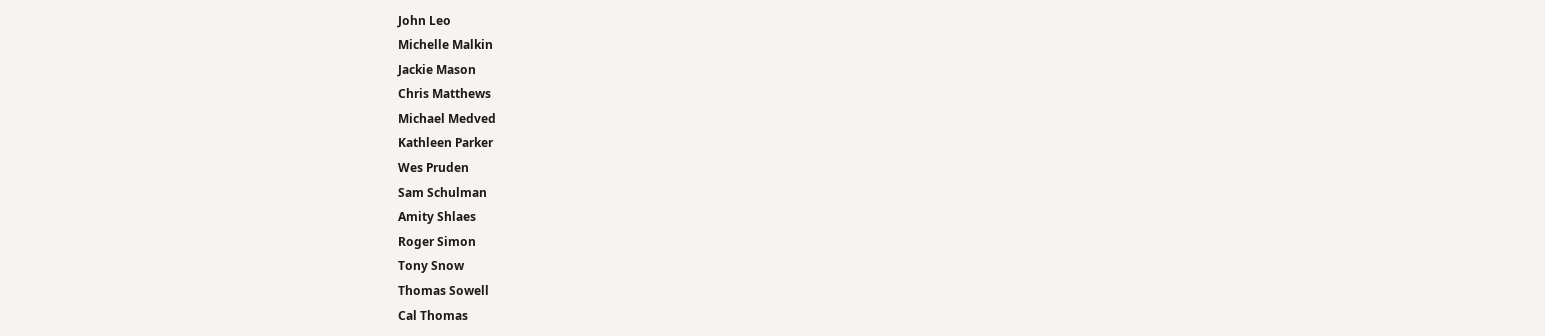John Leo
Michelle Malkin
Jackie Mason
Chris Matthews
Michael Medved
Kathleen Parker
Wes Pruden
Sam Schulman
Amity Shlaes
Roger Simon
Tony Snow
Thomas Sowell
Cal Thomas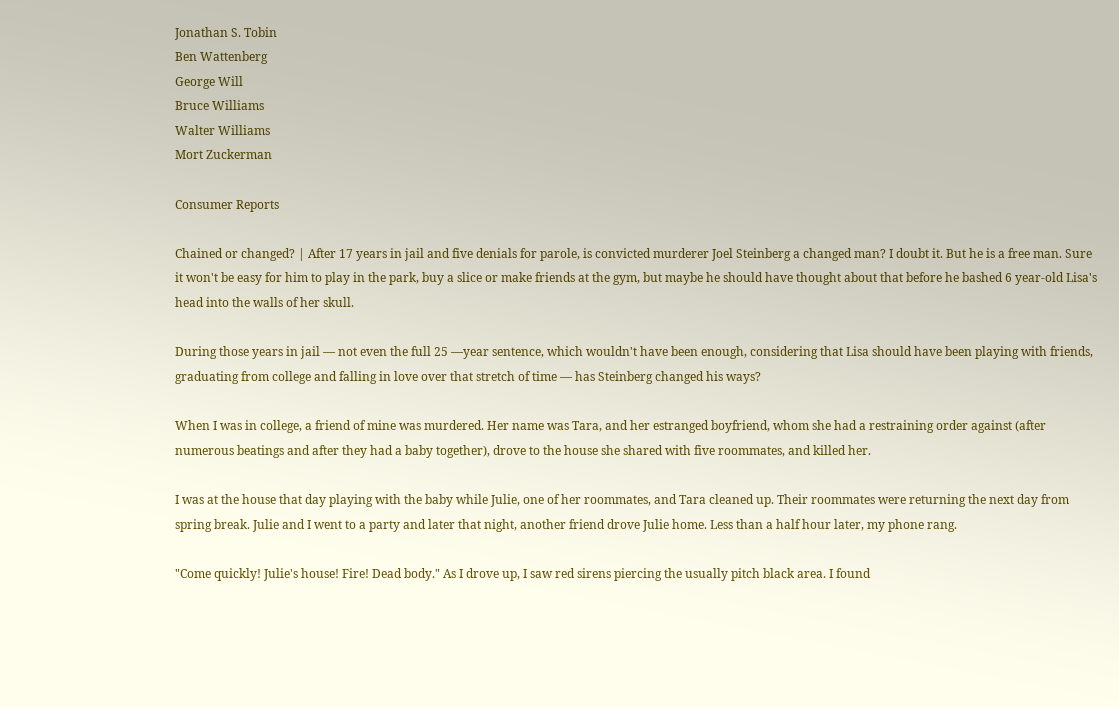Jonathan S. Tobin
Ben Wattenberg
George Will
Bruce Williams
Walter Williams
Mort Zuckerman

Consumer Reports

Chained or changed? | After 17 years in jail and five denials for parole, is convicted murderer Joel Steinberg a changed man? I doubt it. But he is a free man. Sure it won't be easy for him to play in the park, buy a slice or make friends at the gym, but maybe he should have thought about that before he bashed 6 year-old Lisa's head into the walls of her skull.

During those years in jail — not even the full 25 —year sentence, which wouldn't have been enough, considering that Lisa should have been playing with friends, graduating from college and falling in love over that stretch of time — has Steinberg changed his ways?

When I was in college, a friend of mine was murdered. Her name was Tara, and her estranged boyfriend, whom she had a restraining order against (after numerous beatings and after they had a baby together), drove to the house she shared with five roommates, and killed her.

I was at the house that day playing with the baby while Julie, one of her roommates, and Tara cleaned up. Their roommates were returning the next day from spring break. Julie and I went to a party and later that night, another friend drove Julie home. Less than a half hour later, my phone rang.

"Come quickly! Julie's house! Fire! Dead body." As I drove up, I saw red sirens piercing the usually pitch black area. I found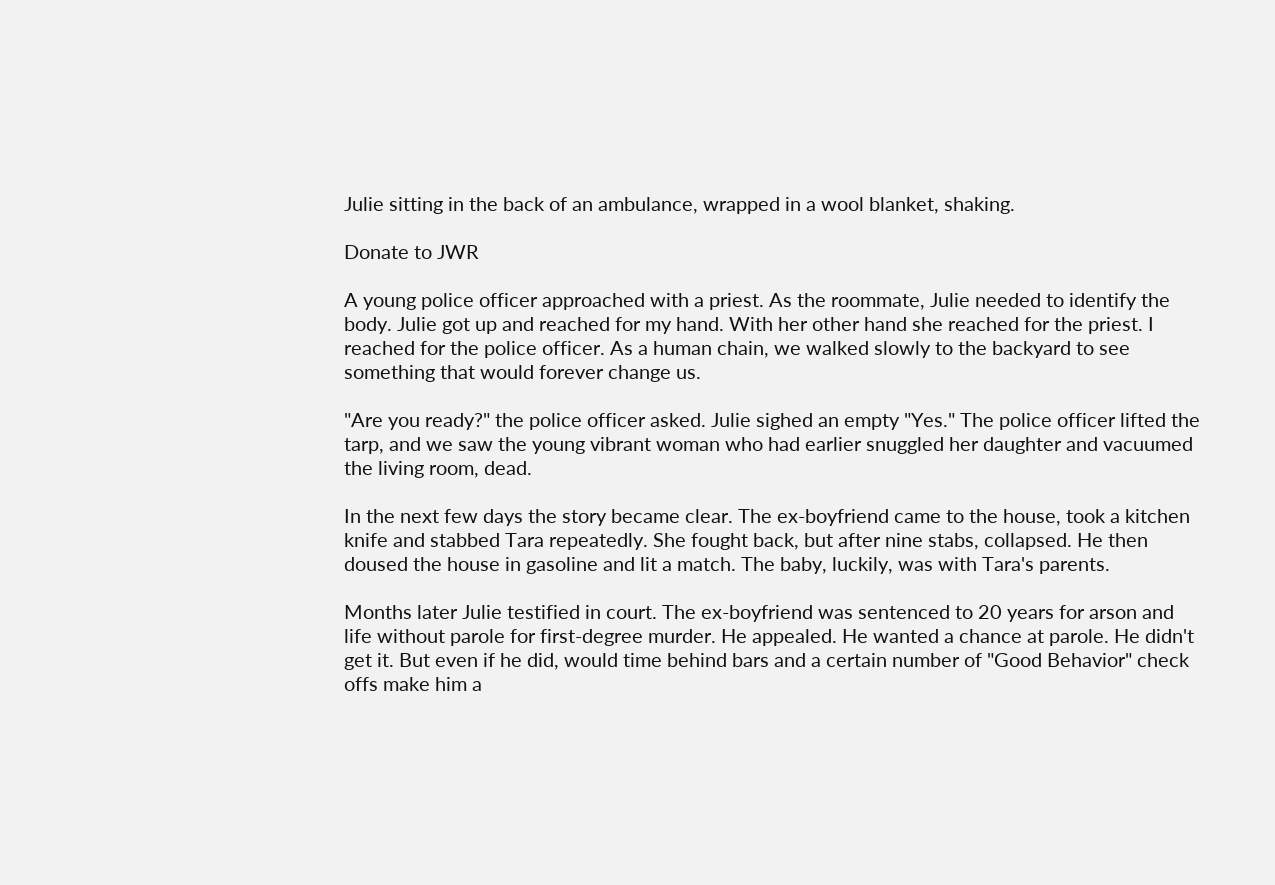Julie sitting in the back of an ambulance, wrapped in a wool blanket, shaking.

Donate to JWR

A young police officer approached with a priest. As the roommate, Julie needed to identify the body. Julie got up and reached for my hand. With her other hand she reached for the priest. I reached for the police officer. As a human chain, we walked slowly to the backyard to see something that would forever change us.

"Are you ready?" the police officer asked. Julie sighed an empty "Yes." The police officer lifted the tarp, and we saw the young vibrant woman who had earlier snuggled her daughter and vacuumed the living room, dead.

In the next few days the story became clear. The ex-boyfriend came to the house, took a kitchen knife and stabbed Tara repeatedly. She fought back, but after nine stabs, collapsed. He then doused the house in gasoline and lit a match. The baby, luckily, was with Tara's parents.

Months later Julie testified in court. The ex-boyfriend was sentenced to 20 years for arson and life without parole for first-degree murder. He appealed. He wanted a chance at parole. He didn't get it. But even if he did, would time behind bars and a certain number of "Good Behavior" check offs make him a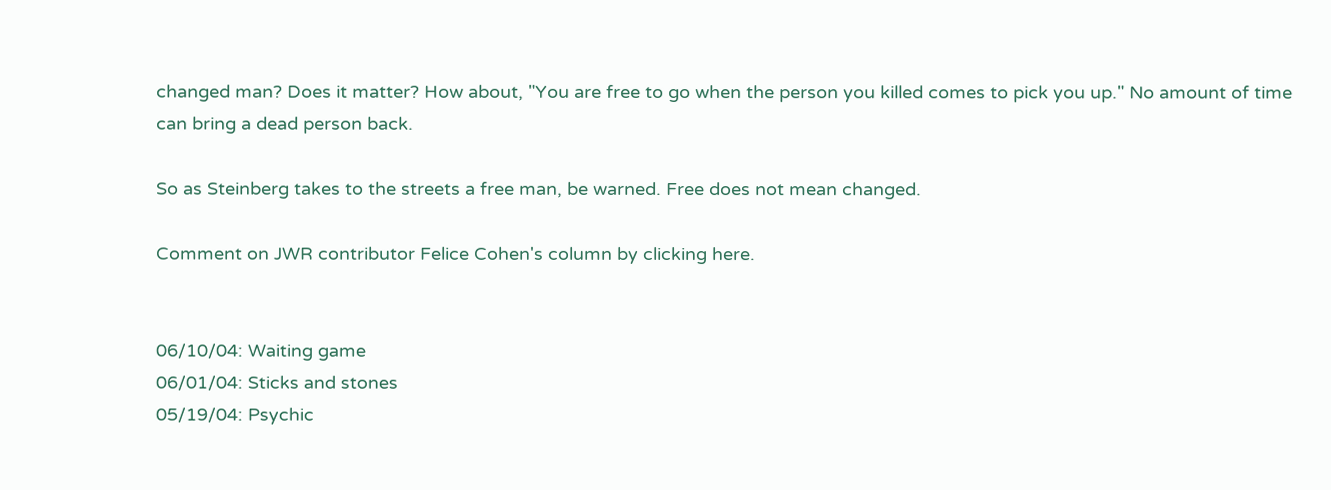changed man? Does it matter? How about, "You are free to go when the person you killed comes to pick you up." No amount of time can bring a dead person back.

So as Steinberg takes to the streets a free man, be warned. Free does not mean changed.

Comment on JWR contributor Felice Cohen's column by clicking here.


06/10/04: Waiting game
06/01/04: Sticks and stones
05/19/04: Psychic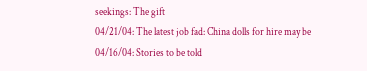seekings: The gift
04/21/04: The latest job fad: China dolls for hire may be
04/16/04: Stories to be told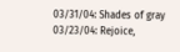03/31/04: Shades of gray
03/23/04: Rejoice,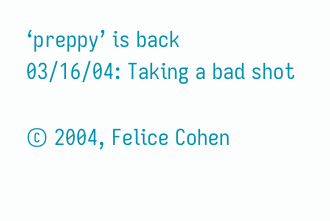‘preppy’ is back
03/16/04: Taking a bad shot

© 2004, Felice Cohen